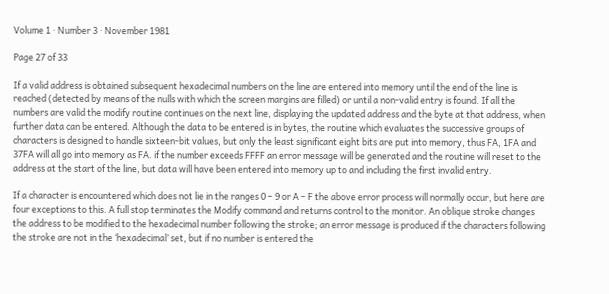Volume 1 · Number 3 · November 1981

Page 27 of 33

If a valid address is obtained subsequent hexadecimal numbers on the line are entered into memory until the end of the line is reached (detected by means of the nulls with which the screen margins are filled) or until a non-valid entry is found. If all the numbers are valid the modify routine continues on the next line, displaying the updated address and the byte at that address, when further data can be entered. Although the data to be entered is in bytes, the routine which evaluates the successive groups of characters is designed to handle sixteen-bit values, but only the least significant eight bits are put into memory, thus FA, 1FA and 37FA will all go into memory as FA. if the number exceeds FFFF an error message will be generated and the routine will reset to the address at the start of the line, but data will have been entered into memory up to and including the first invalid entry.

If a character is encountered which does not lie in the ranges 0 – 9 or A – F the above error process will normally occur, but here are four exceptions to this. A full stop terminates the Modify command and returns control to the monitor. An oblique stroke changes the address to be modified to the hexadecimal number following the stroke; an error message is produced if the characters following the stroke are not in the ‘hexadecimal’ set, but if no number is entered the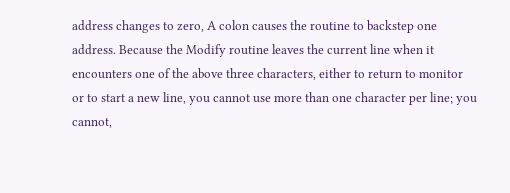address changes to zero, A colon causes the routine to backstep one address. Because the Modify routine leaves the current line when it encounters one of the above three characters, either to return to monitor or to start a new line, you cannot use more than one character per line; you cannot,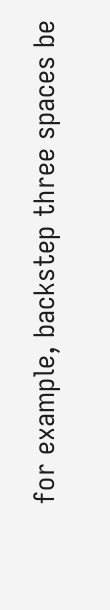for example, backstep three spaces be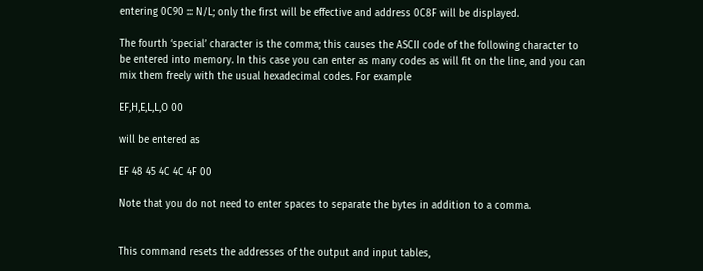entering 0C90 ::: N/L; only the first will be effective and address 0C8F will be displayed.

The fourth ‘special’ character is the comma; this causes the ASCII code of the following character to be entered into memory. In this case you can enter as many codes as will fit on the line, and you can mix them freely with the usual hexadecimal codes. For example

EF,H,E,L,L,O 00

will be entered as

EF 48 45 4C 4C 4F 00

Note that you do not need to enter spaces to separate the bytes in addition to a comma.


This command resets the addresses of the output and input tables,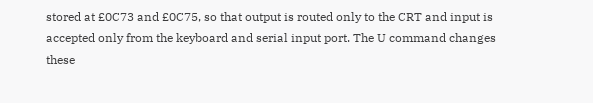stored at £0C73 and £0C75, so that output is routed only to the CRT and input is accepted only from the keyboard and serial input port. The U command changes these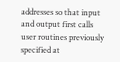addresses so that input and output first calls user routines previously specified at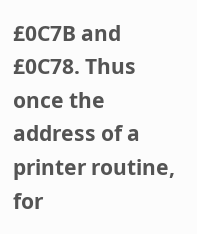£0C7B and £0C78. Thus once the address of a printer routine, for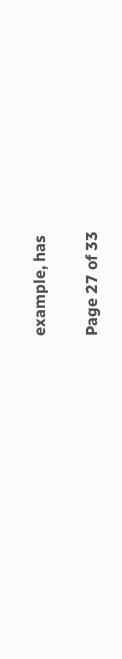example, has

Page 27 of 33